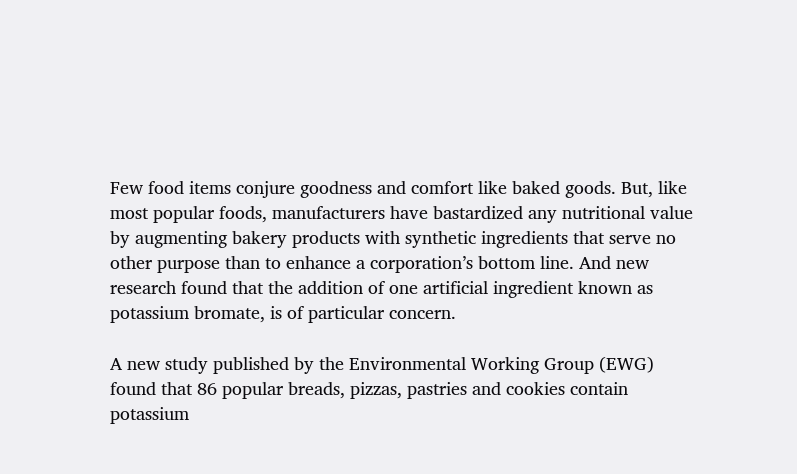Few food items conjure goodness and comfort like baked goods. But, like most popular foods, manufacturers have bastardized any nutritional value by augmenting bakery products with synthetic ingredients that serve no other purpose than to enhance a corporation’s bottom line. And new research found that the addition of one artificial ingredient known as potassium bromate, is of particular concern.

A new study published by the Environmental Working Group (EWG) found that 86 popular breads, pizzas, pastries and cookies contain potassium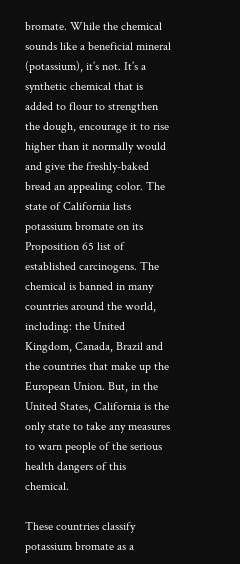bromate. While the chemical sounds like a beneficial mineral (potassium), it’s not. It’s a synthetic chemical that is added to flour to strengthen the dough, encourage it to rise higher than it normally would and give the freshly-baked bread an appealing color. The state of California lists potassium bromate on its Proposition 65 list of established carcinogens. The chemical is banned in many countries around the world, including: the United Kingdom, Canada, Brazil and the countries that make up the European Union. But, in the United States, California is the only state to take any measures to warn people of the serious health dangers of this chemical.

These countries classify potassium bromate as a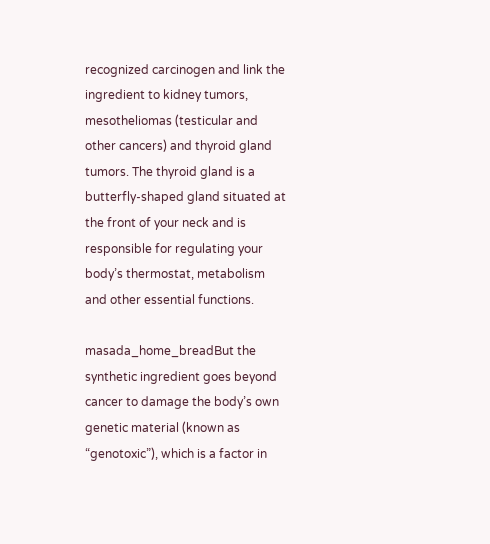recognized carcinogen and link the ingredient to kidney tumors, mesotheliomas (testicular and other cancers) and thyroid gland tumors. The thyroid gland is a butterfly-shaped gland situated at the front of your neck and is responsible for regulating your body’s thermostat, metabolism and other essential functions.

masada_home_breadBut the synthetic ingredient goes beyond cancer to damage the body’s own genetic material (known as “genotoxic”), which is a factor in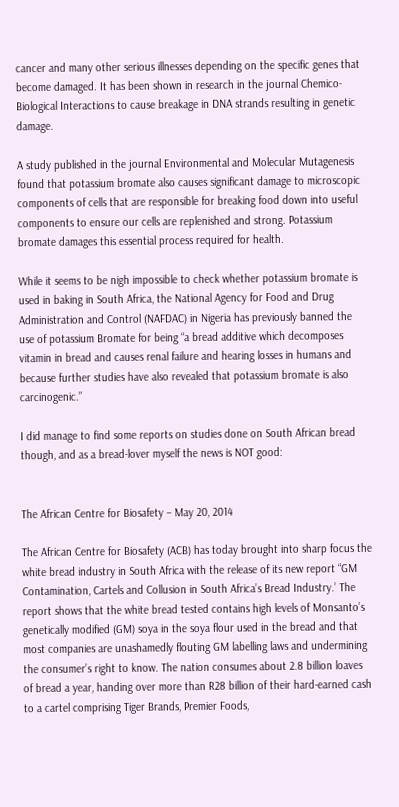cancer and many other serious illnesses depending on the specific genes that become damaged. It has been shown in research in the journal Chemico-Biological Interactions to cause breakage in DNA strands resulting in genetic damage.

A study published in the journal Environmental and Molecular Mutagenesis found that potassium bromate also causes significant damage to microscopic components of cells that are responsible for breaking food down into useful components to ensure our cells are replenished and strong. Potassium bromate damages this essential process required for health.

While it seems to be nigh impossible to check whether potassium bromate is used in baking in South Africa, the National Agency for Food and Drug Administration and Control (NAFDAC) in Nigeria has previously banned the use of potassium Bromate for being “a bread additive which decomposes vitamin in bread and causes renal failure and hearing losses in humans and because further studies have also revealed that potassium bromate is also carcinogenic.”

I did manage to find some reports on studies done on South African bread though, and as a bread-lover myself the news is NOT good:


The African Centre for Biosafety – May 20, 2014

The African Centre for Biosafety (ACB) has today brought into sharp focus the white bread industry in South Africa with the release of its new report “GM Contamination, Cartels and Collusion in South Africa’s Bread Industry.’ The report shows that the white bread tested contains high levels of Monsanto’s genetically modified (GM) soya in the soya flour used in the bread and that most companies are unashamedly flouting GM labelling laws and undermining the consumer’s right to know. The nation consumes about 2.8 billion loaves of bread a year, handing over more than R28 billion of their hard-earned cash to a cartel comprising Tiger Brands, Premier Foods,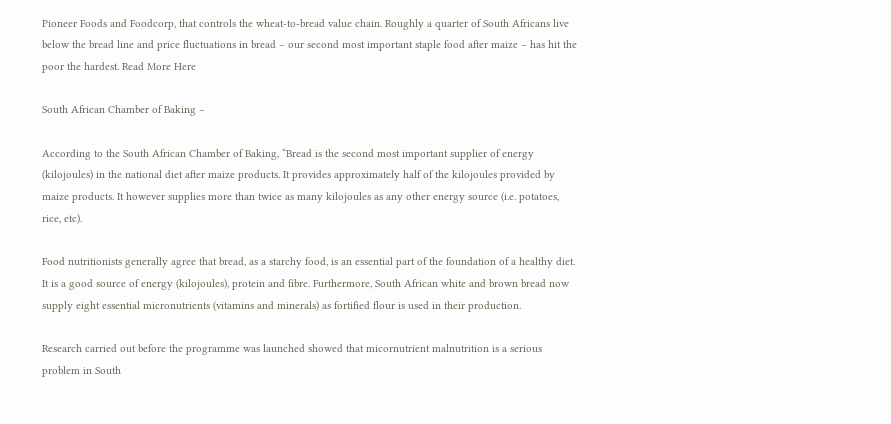Pioneer Foods and Foodcorp, that controls the wheat-to-bread value chain. Roughly a quarter of South Africans live below the bread line and price fluctuations in bread – our second most important staple food after maize – has hit the poor the hardest. Read More Here

South African Chamber of Baking –

According to the South African Chamber of Baking, “Bread is the second most important supplier of energy (kilojoules) in the national diet after maize products. It provides approximately half of the kilojoules provided by maize products. It however supplies more than twice as many kilojoules as any other energy source (i.e. potatoes, rice, etc).

Food nutritionists generally agree that bread, as a starchy food, is an essential part of the foundation of a healthy diet. It is a good source of energy (kilojoules), protein and fibre. Furthermore, South African white and brown bread now supply eight essential micronutrients (vitamins and minerals) as fortified flour is used in their production.

Research carried out before the programme was launched showed that micornutrient malnutrition is a serious problem in South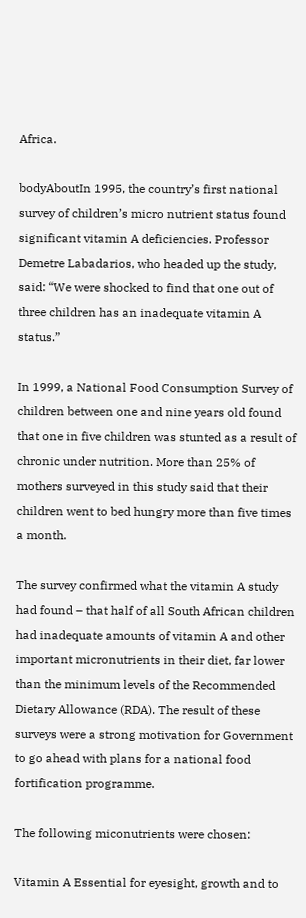Africa.

bodyAboutIn 1995, the country’s first national survey of children’s micro nutrient status found significant vitamin A deficiencies. Professor Demetre Labadarios, who headed up the study, said: “We were shocked to find that one out of three children has an inadequate vitamin A status.”

In 1999, a National Food Consumption Survey of children between one and nine years old found that one in five children was stunted as a result of chronic under nutrition. More than 25% of mothers surveyed in this study said that their children went to bed hungry more than five times a month.

The survey confirmed what the vitamin A study had found – that half of all South African children had inadequate amounts of vitamin A and other important micronutrients in their diet, far lower than the minimum levels of the Recommended Dietary Allowance (RDA). The result of these surveys were a strong motivation for Government to go ahead with plans for a national food fortification programme.

The following miconutrients were chosen:

Vitamin A Essential for eyesight, growth and to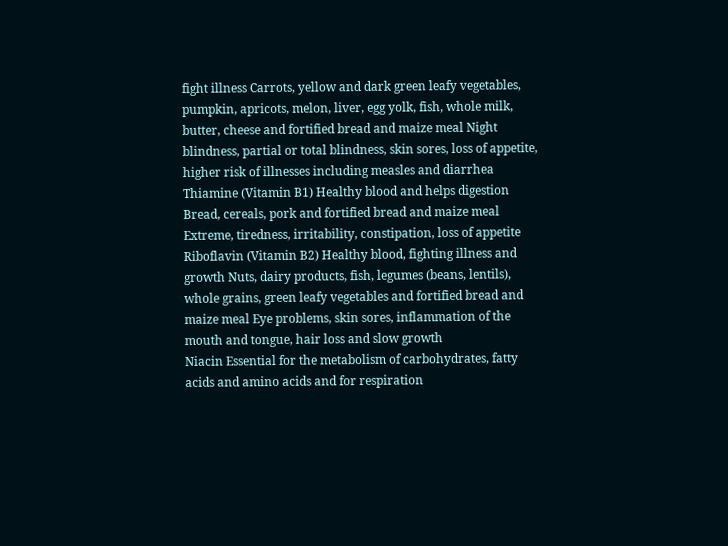fight illness Carrots, yellow and dark green leafy vegetables, pumpkin, apricots, melon, liver, egg yolk, fish, whole milk, butter, cheese and fortified bread and maize meal Night blindness, partial or total blindness, skin sores, loss of appetite, higher risk of illnesses including measles and diarrhea
Thiamine (Vitamin B1) Healthy blood and helps digestion Bread, cereals, pork and fortified bread and maize meal Extreme, tiredness, irritability, constipation, loss of appetite
Riboflavin (Vitamin B2) Healthy blood, fighting illness and growth Nuts, dairy products, fish, legumes (beans, lentils), whole grains, green leafy vegetables and fortified bread and maize meal Eye problems, skin sores, inflammation of the mouth and tongue, hair loss and slow growth
Niacin Essential for the metabolism of carbohydrates, fatty acids and amino acids and for respiration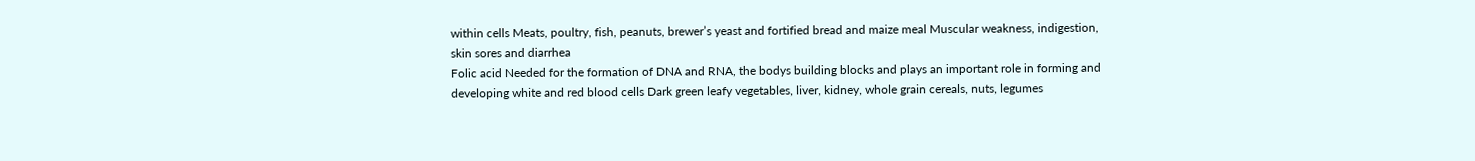within cells Meats, poultry, fish, peanuts, brewer’s yeast and fortified bread and maize meal Muscular weakness, indigestion, skin sores and diarrhea
Folic acid Needed for the formation of DNA and RNA, the bodys building blocks and plays an important role in forming and developing white and red blood cells Dark green leafy vegetables, liver, kidney, whole grain cereals, nuts, legumes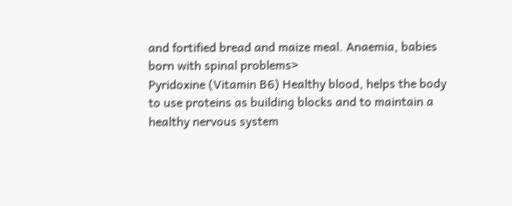and fortified bread and maize meal. Anaemia, babies born with spinal problems>
Pyridoxine (Vitamin B6) Healthy blood, helps the body to use proteins as building blocks and to maintain a healthy nervous system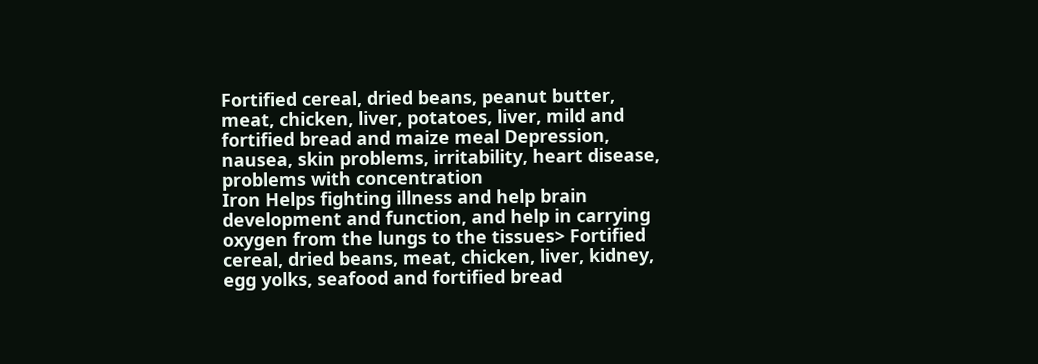Fortified cereal, dried beans, peanut butter, meat, chicken, liver, potatoes, liver, mild and fortified bread and maize meal Depression, nausea, skin problems, irritability, heart disease, problems with concentration
Iron Helps fighting illness and help brain development and function, and help in carrying oxygen from the lungs to the tissues> Fortified cereal, dried beans, meat, chicken, liver, kidney, egg yolks, seafood and fortified bread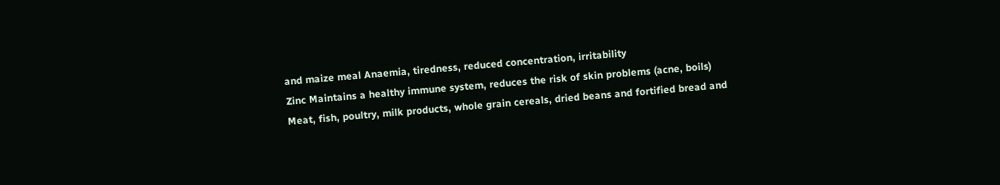and maize meal Anaemia, tiredness, reduced concentration, irritability
Zinc Maintains a healthy immune system, reduces the risk of skin problems (acne, boils) Meat, fish, poultry, milk products, whole grain cereals, dried beans and fortified bread and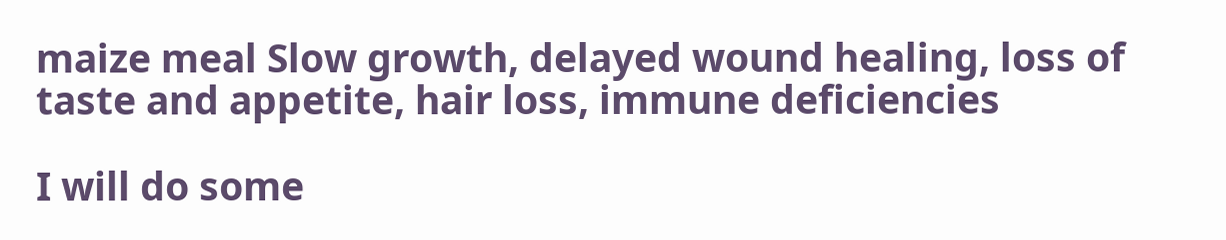maize meal Slow growth, delayed wound healing, loss of taste and appetite, hair loss, immune deficiencies

I will do some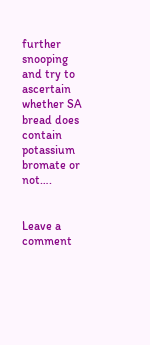further snooping and try to ascertain whether SA bread does contain potassium bromate or not….


Leave a comment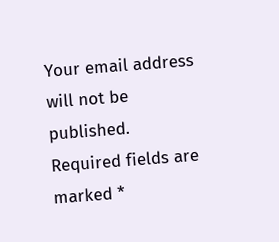Your email address will not be published. Required fields are marked *